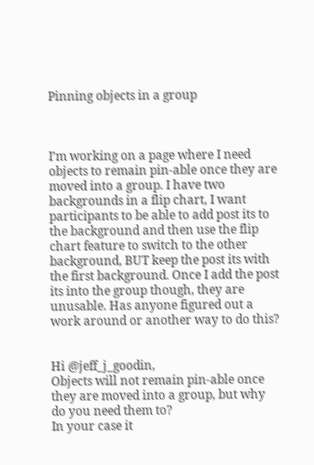Pinning objects in a group



I’m working on a page where I need objects to remain pin-able once they are moved into a group. I have two backgrounds in a flip chart, I want participants to be able to add post its to the background and then use the flip chart feature to switch to the other background, BUT keep the post its with the first background. Once I add the post its into the group though, they are unusable. Has anyone figured out a work around or another way to do this?


Hi @jeff_j_goodin,
Objects will not remain pin-able once they are moved into a group, but why do you need them to?
In your case it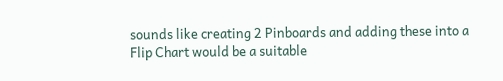sounds like creating 2 Pinboards and adding these into a Flip Chart would be a suitable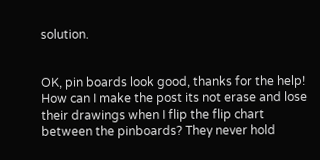solution.


OK, pin boards look good, thanks for the help!
How can I make the post its not erase and lose their drawings when I flip the flip chart between the pinboards? They never hold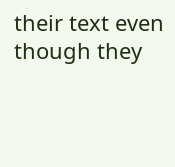their text even though they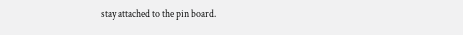stay attached to the pin board.